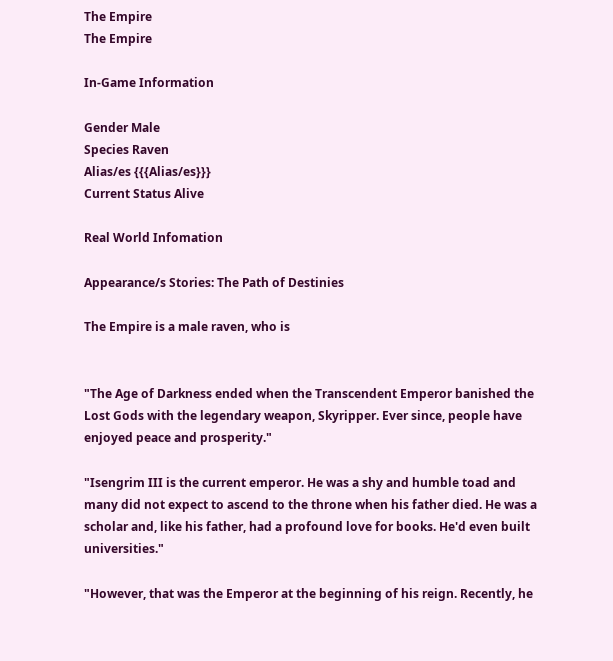The Empire
The Empire

In-Game Information

Gender Male
Species Raven
Alias/es {{{Alias/es}}}
Current Status Alive

Real World Infomation

Appearance/s Stories: The Path of Destinies

The Empire is a male raven, who is


"The Age of Darkness ended when the Transcendent Emperor banished the Lost Gods with the legendary weapon, Skyripper. Ever since, people have enjoyed peace and prosperity."

"Isengrim III is the current emperor. He was a shy and humble toad and many did not expect to ascend to the throne when his father died. He was a scholar and, like his father, had a profound love for books. He'd even built universities."

"However, that was the Emperor at the beginning of his reign. Recently, he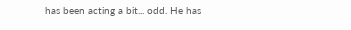has been acting a bit... odd. He has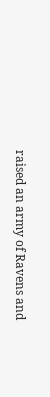raised an army of Ravens and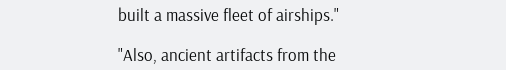built a massive fleet of airships."

"Also, ancient artifacts from the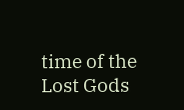time of the Lost Gods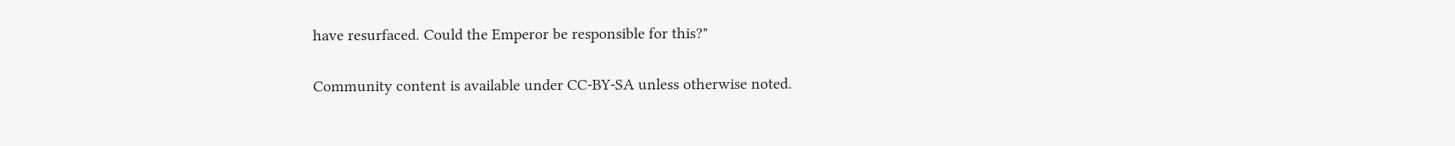have resurfaced. Could the Emperor be responsible for this?"

Community content is available under CC-BY-SA unless otherwise noted.